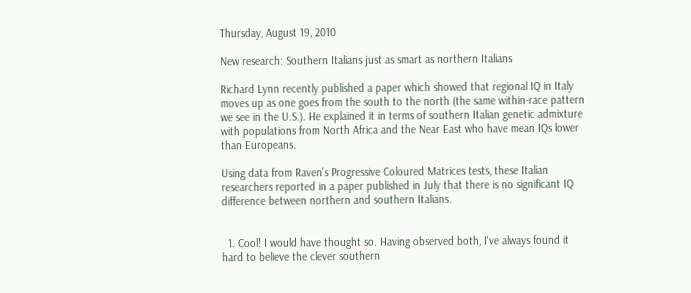Thursday, August 19, 2010

New research: Southern Italians just as smart as northern Italians

Richard Lynn recently published a paper which showed that regional IQ in Italy moves up as one goes from the south to the north (the same within-race pattern we see in the U.S.). He explained it in terms of southern Italian genetic admixture with populations from North Africa and the Near East who have mean IQs lower than Europeans.

Using data from Raven's Progressive Coloured Matrices tests, these Italian researchers reported in a paper published in July that there is no significant IQ difference between northern and southern Italians.


  1. Cool! I would have thought so. Having observed both, I've always found it hard to believe the clever southern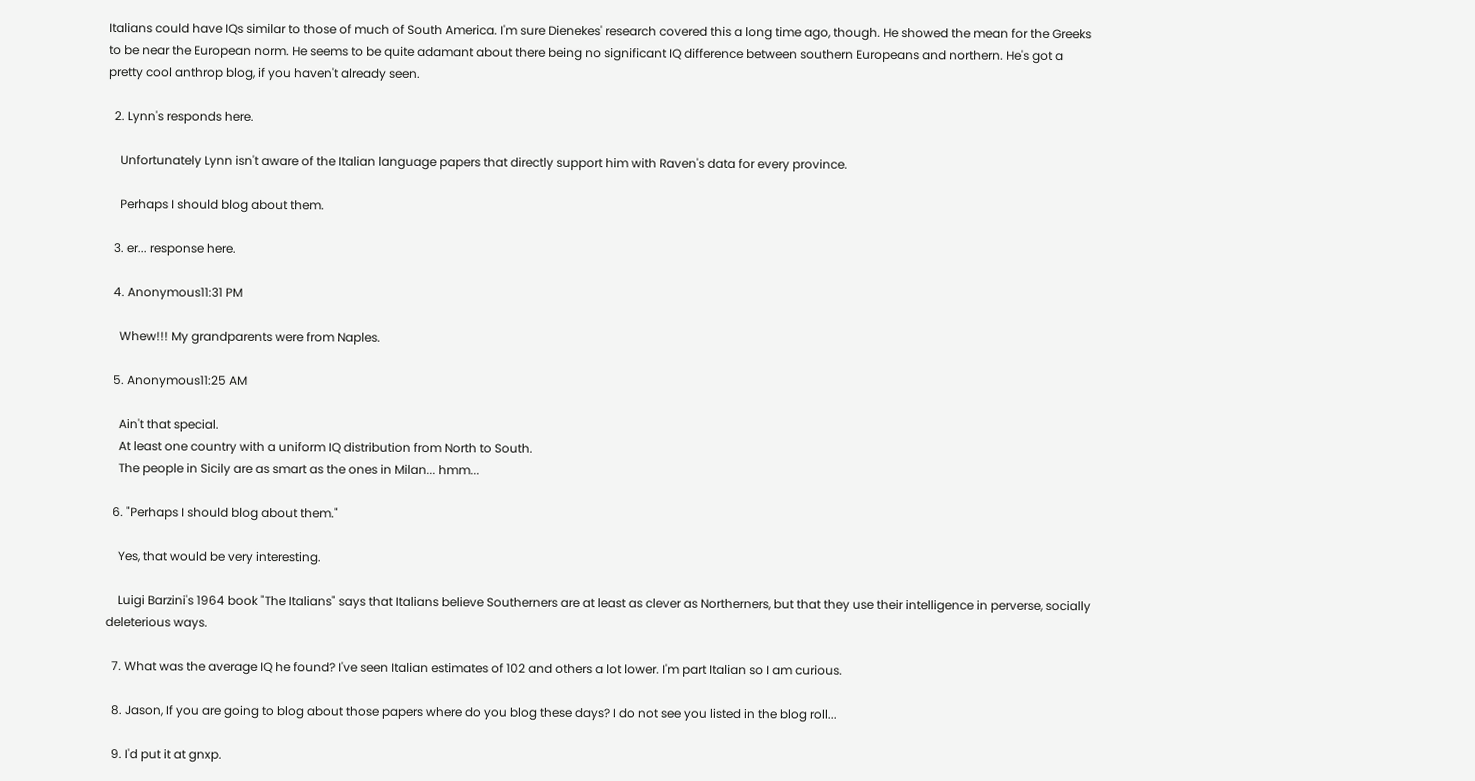Italians could have IQs similar to those of much of South America. I'm sure Dienekes' research covered this a long time ago, though. He showed the mean for the Greeks to be near the European norm. He seems to be quite adamant about there being no significant IQ difference between southern Europeans and northern. He's got a pretty cool anthrop blog, if you haven't already seen.

  2. Lynn's responds here.

    Unfortunately Lynn isn't aware of the Italian language papers that directly support him with Raven's data for every province.

    Perhaps I should blog about them.

  3. er... response here.

  4. Anonymous11:31 PM

    Whew!!! My grandparents were from Naples.

  5. Anonymous11:25 AM

    Ain't that special.
    At least one country with a uniform IQ distribution from North to South.
    The people in Sicily are as smart as the ones in Milan... hmm...

  6. "Perhaps I should blog about them."

    Yes, that would be very interesting.

    Luigi Barzini's 1964 book "The Italians" says that Italians believe Southerners are at least as clever as Northerners, but that they use their intelligence in perverse, socially deleterious ways.

  7. What was the average IQ he found? I've seen Italian estimates of 102 and others a lot lower. I'm part Italian so I am curious.

  8. Jason, If you are going to blog about those papers where do you blog these days? I do not see you listed in the blog roll...

  9. I'd put it at gnxp.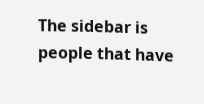The sidebar is people that have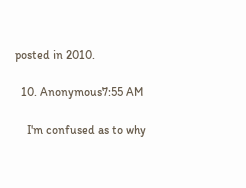posted in 2010.

  10. Anonymous7:55 AM

    I'm confused as to why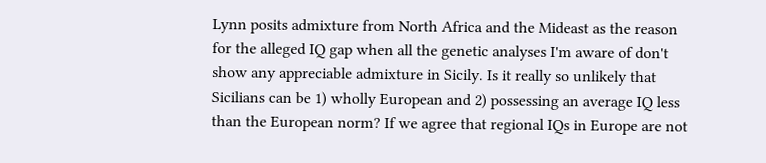Lynn posits admixture from North Africa and the Mideast as the reason for the alleged IQ gap when all the genetic analyses I'm aware of don't show any appreciable admixture in Sicily. Is it really so unlikely that Sicilians can be 1) wholly European and 2) possessing an average IQ less than the European norm? If we agree that regional IQs in Europe are not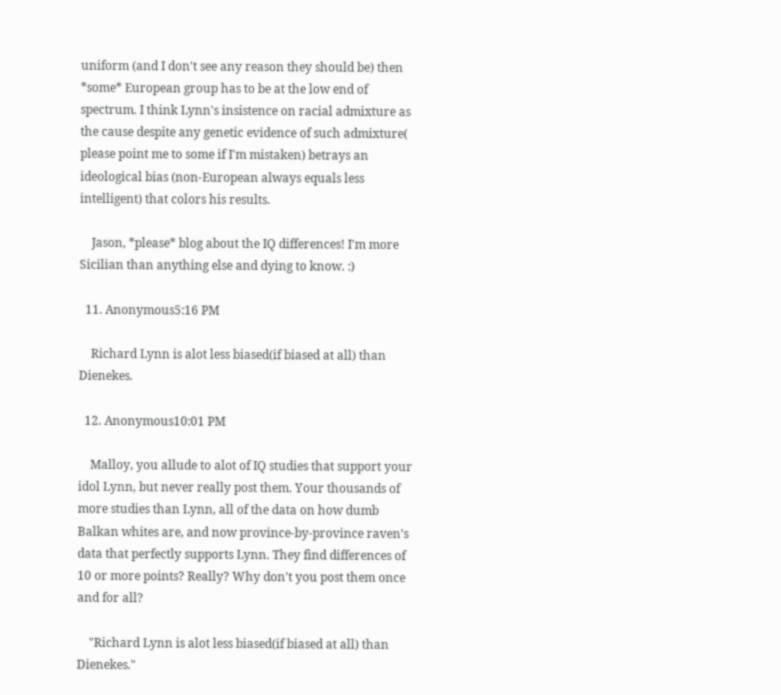uniform (and I don't see any reason they should be) then *some* European group has to be at the low end of spectrum. I think Lynn's insistence on racial admixture as the cause despite any genetic evidence of such admixture( please point me to some if I'm mistaken) betrays an ideological bias (non-European always equals less intelligent) that colors his results.

    Jason, *please* blog about the IQ differences! I'm more Sicilian than anything else and dying to know. :)

  11. Anonymous5:16 PM

    Richard Lynn is alot less biased(if biased at all) than Dienekes.

  12. Anonymous10:01 PM

    Malloy, you allude to alot of IQ studies that support your idol Lynn, but never really post them. Your thousands of more studies than Lynn, all of the data on how dumb Balkan whites are, and now province-by-province raven's data that perfectly supports Lynn. They find differences of 10 or more points? Really? Why don't you post them once and for all?

    "Richard Lynn is alot less biased(if biased at all) than Dienekes."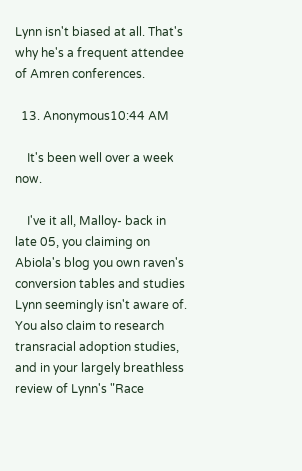Lynn isn't biased at all. That's why he's a frequent attendee of Amren conferences.

  13. Anonymous10:44 AM

    It's been well over a week now.

    I've it all, Malloy- back in late 05, you claiming on Abiola's blog you own raven's conversion tables and studies Lynn seemingly isn't aware of. You also claim to research transracial adoption studies, and in your largely breathless review of Lynn's "Race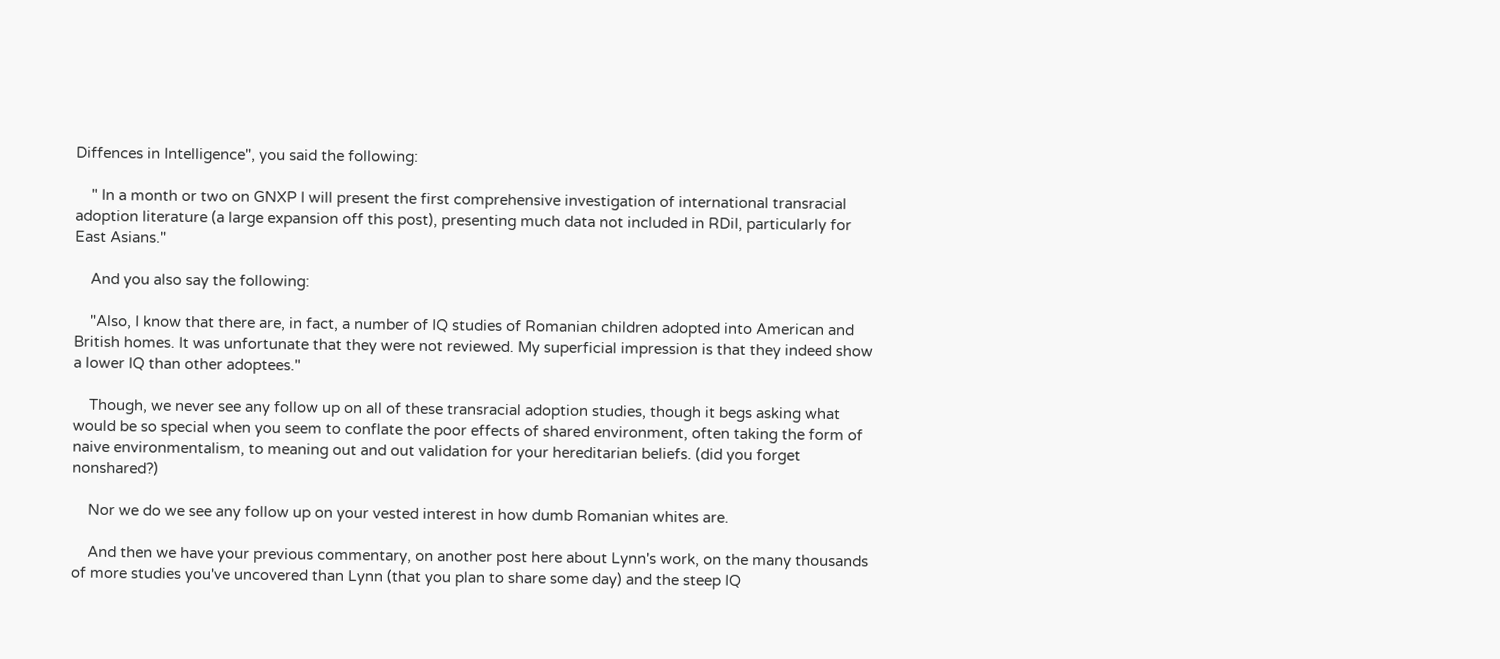Diffences in Intelligence", you said the following:

    " In a month or two on GNXP I will present the first comprehensive investigation of international transracial adoption literature (a large expansion off this post), presenting much data not included in RDiI, particularly for East Asians."

    And you also say the following:

    "Also, I know that there are, in fact, a number of IQ studies of Romanian children adopted into American and British homes. It was unfortunate that they were not reviewed. My superficial impression is that they indeed show a lower IQ than other adoptees."

    Though, we never see any follow up on all of these transracial adoption studies, though it begs asking what would be so special when you seem to conflate the poor effects of shared environment, often taking the form of naive environmentalism, to meaning out and out validation for your hereditarian beliefs. (did you forget nonshared?)

    Nor we do we see any follow up on your vested interest in how dumb Romanian whites are.

    And then we have your previous commentary, on another post here about Lynn's work, on the many thousands of more studies you've uncovered than Lynn (that you plan to share some day) and the steep IQ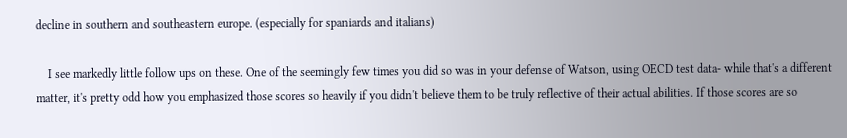decline in southern and southeastern europe. (especially for spaniards and italians)

    I see markedly little follow ups on these. One of the seemingly few times you did so was in your defense of Watson, using OECD test data- while that's a different matter, it's pretty odd how you emphasized those scores so heavily if you didn't believe them to be truly reflective of their actual abilities. If those scores are so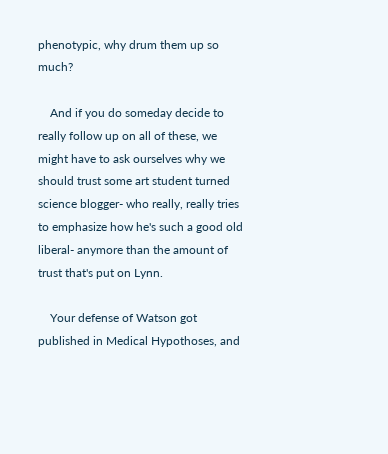phenotypic, why drum them up so much?

    And if you do someday decide to really follow up on all of these, we might have to ask ourselves why we should trust some art student turned science blogger- who really, really tries to emphasize how he's such a good old liberal- anymore than the amount of trust that's put on Lynn.

    Your defense of Watson got published in Medical Hypothoses, and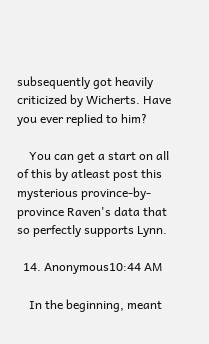subsequently got heavily criticized by Wicherts. Have you ever replied to him?

    You can get a start on all of this by atleast post this mysterious province-by-province Raven's data that so perfectly supports Lynn.

  14. Anonymous10:44 AM

    In the beginning, meant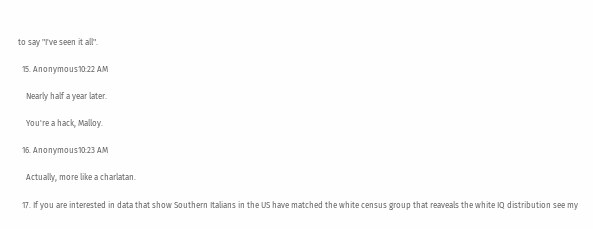to say "I've seen it all".

  15. Anonymous10:22 AM

    Nearly half a year later.

    You're a hack, Malloy.

  16. Anonymous10:23 AM

    Actually, more like a charlatan.

  17. If you are interested in data that show Southern Italians in the US have matched the white census group that reaveals the white IQ distribution see my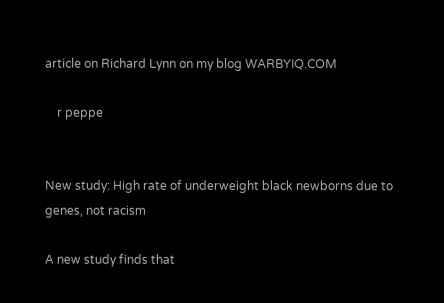article on Richard Lynn on my blog WARBYIQ.COM

    r peppe


New study: High rate of underweight black newborns due to genes, not racism

A new study finds that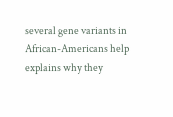several gene variants in African-Americans help explains why they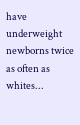have underweight newborns twice as often as whites...